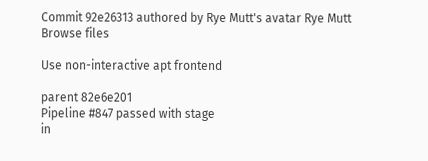Commit 92e26313 authored by Rye Mutt's avatar Rye Mutt
Browse files

Use non-interactive apt frontend

parent 82e6e201
Pipeline #847 passed with stage
in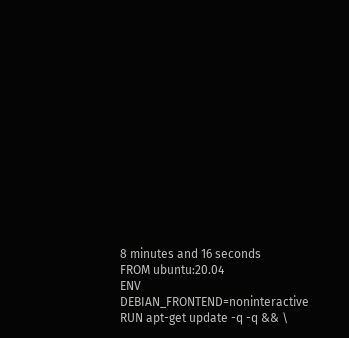8 minutes and 16 seconds
FROM ubuntu:20.04
ENV DEBIAN_FRONTEND=noninteractive
RUN apt-get update -q -q && \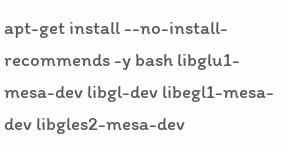apt-get install --no-install-recommends -y bash libglu1-mesa-dev libgl-dev libegl1-mesa-dev libgles2-mesa-dev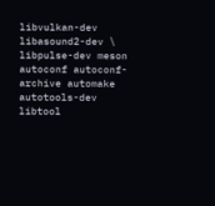libvulkan-dev libasound2-dev \
libpulse-dev meson autoconf autoconf-archive automake autotools-dev libtool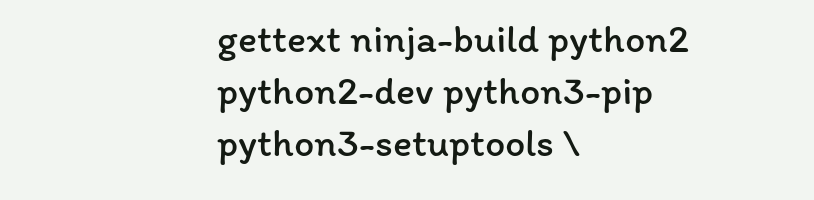gettext ninja-build python2 python2-dev python3-pip python3-setuptools \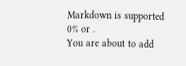Markdown is supported
0% or .
You are about to add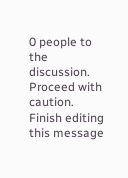0 people to the discussion. Proceed with caution.
Finish editing this message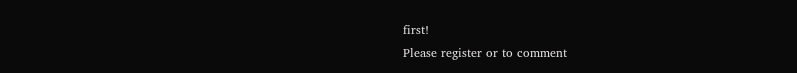first!
Please register or to comment